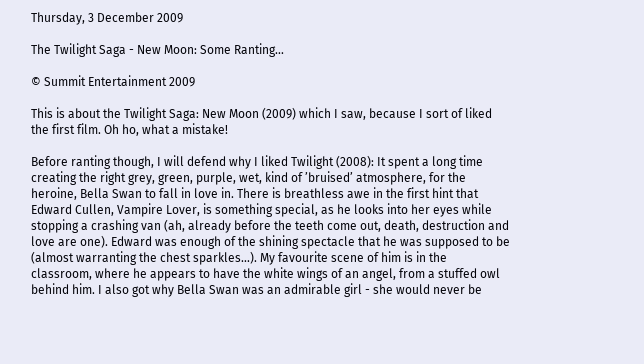Thursday, 3 December 2009

The Twilight Saga - New Moon: Some Ranting...

© Summit Entertainment 2009

This is about the Twilight Saga: New Moon (2009) which I saw, because I sort of liked the first film. Oh ho, what a mistake!

Before ranting though, I will defend why I liked Twilight (2008): It spent a long time creating the right grey, green, purple, wet, kind of ’bruised’ atmosphere, for the heroine, Bella Swan to fall in love in. There is breathless awe in the first hint that Edward Cullen, Vampire Lover, is something special, as he looks into her eyes while stopping a crashing van (ah, already before the teeth come out, death, destruction and love are one). Edward was enough of the shining spectacle that he was supposed to be (almost warranting the chest sparkles...). My favourite scene of him is in the classroom, where he appears to have the white wings of an angel, from a stuffed owl behind him. I also got why Bella Swan was an admirable girl - she would never be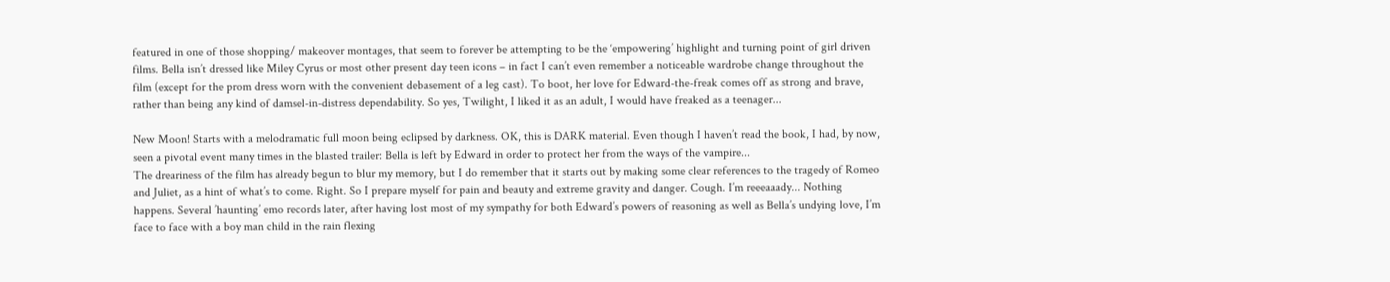featured in one of those shopping/ makeover montages, that seem to forever be attempting to be the ‘empowering’ highlight and turning point of girl driven films. Bella isn’t dressed like Miley Cyrus or most other present day teen icons – in fact I can’t even remember a noticeable wardrobe change throughout the film (except for the prom dress worn with the convenient debasement of a leg cast). To boot, her love for Edward-the-freak comes off as strong and brave, rather than being any kind of damsel-in-distress dependability. So yes, Twilight, I liked it as an adult, I would have freaked as a teenager...

New Moon! Starts with a melodramatic full moon being eclipsed by darkness. OK, this is DARK material. Even though I haven’t read the book, I had, by now, seen a pivotal event many times in the blasted trailer: Bella is left by Edward in order to protect her from the ways of the vampire...
The dreariness of the film has already begun to blur my memory, but I do remember that it starts out by making some clear references to the tragedy of Romeo and Juliet, as a hint of what’s to come. Right. So I prepare myself for pain and beauty and extreme gravity and danger. Cough. I’m reeeaaady... Nothing happens. Several ’haunting’ emo records later, after having lost most of my sympathy for both Edward’s powers of reasoning as well as Bella’s undying love, I’m face to face with a boy man child in the rain flexing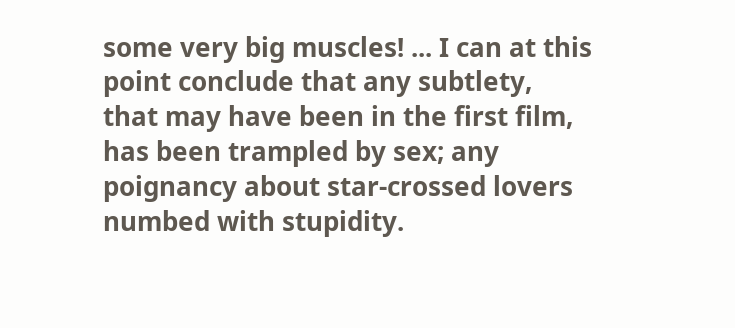some very big muscles! ... I can at this point conclude that any subtlety, that may have been in the first film, has been trampled by sex; any poignancy about star-crossed lovers numbed with stupidity.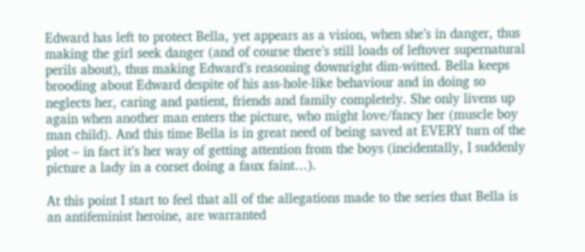Edward has left to protect Bella, yet appears as a vision, when she’s in danger, thus making the girl seek danger (and of course there’s still loads of leftover supernatural perils about), thus making Edward’s reasoning downright dim-witted. Bella keeps brooding about Edward despite of his ass-hole-like behaviour and in doing so neglects her, caring and patient, friends and family completely. She only livens up again when another man enters the picture, who might love/fancy her (muscle boy man child). And this time Bella is in great need of being saved at EVERY turn of the plot – in fact it’s her way of getting attention from the boys (incidentally, I suddenly picture a lady in a corset doing a faux faint…).

At this point I start to feel that all of the allegations made to the series that Bella is an antifeminist heroine, are warranted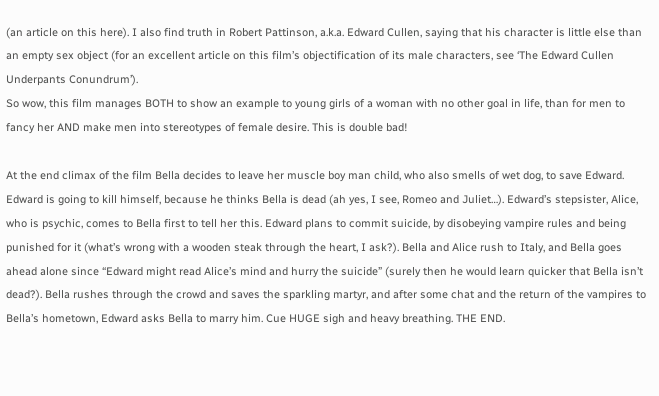(an article on this here). I also find truth in Robert Pattinson, a.k.a. Edward Cullen, saying that his character is little else than an empty sex object (for an excellent article on this film’s objectification of its male characters, see ‘The Edward Cullen Underpants Conundrum’).
So wow, this film manages BOTH to show an example to young girls of a woman with no other goal in life, than for men to fancy her AND make men into stereotypes of female desire. This is double bad!

At the end climax of the film Bella decides to leave her muscle boy man child, who also smells of wet dog, to save Edward. Edward is going to kill himself, because he thinks Bella is dead (ah yes, I see, Romeo and Juliet…). Edward’s stepsister, Alice, who is psychic, comes to Bella first to tell her this. Edward plans to commit suicide, by disobeying vampire rules and being punished for it (what’s wrong with a wooden steak through the heart, I ask?). Bella and Alice rush to Italy, and Bella goes ahead alone since “Edward might read Alice’s mind and hurry the suicide” (surely then he would learn quicker that Bella isn’t dead?). Bella rushes through the crowd and saves the sparkling martyr, and after some chat and the return of the vampires to Bella’s hometown, Edward asks Bella to marry him. Cue HUGE sigh and heavy breathing. THE END.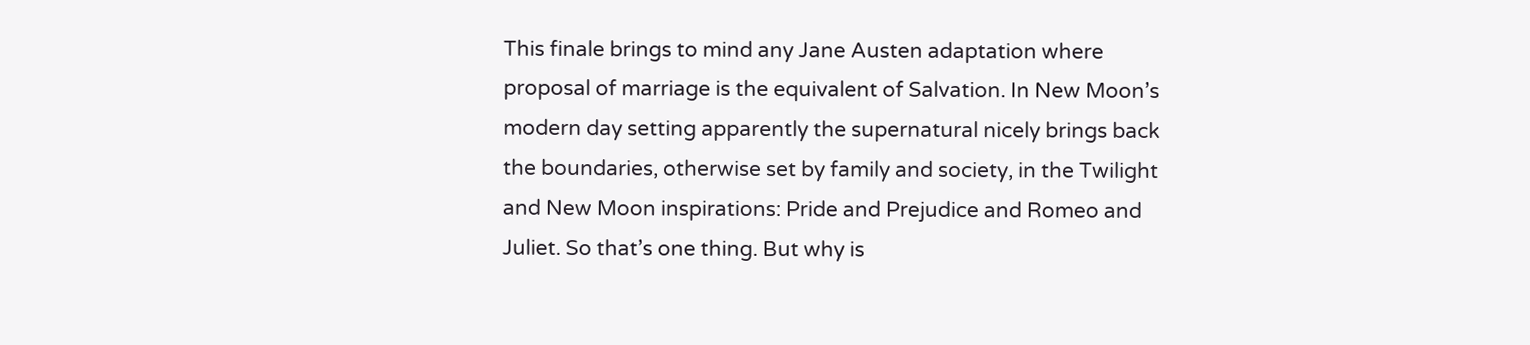This finale brings to mind any Jane Austen adaptation where proposal of marriage is the equivalent of Salvation. In New Moon’s modern day setting apparently the supernatural nicely brings back the boundaries, otherwise set by family and society, in the Twilight and New Moon inspirations: Pride and Prejudice and Romeo and Juliet. So that’s one thing. But why is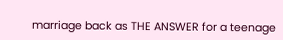marriage back as THE ANSWER for a teenage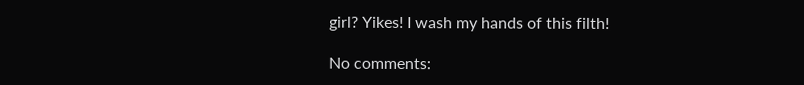girl? Yikes! I wash my hands of this filth!

No comments: